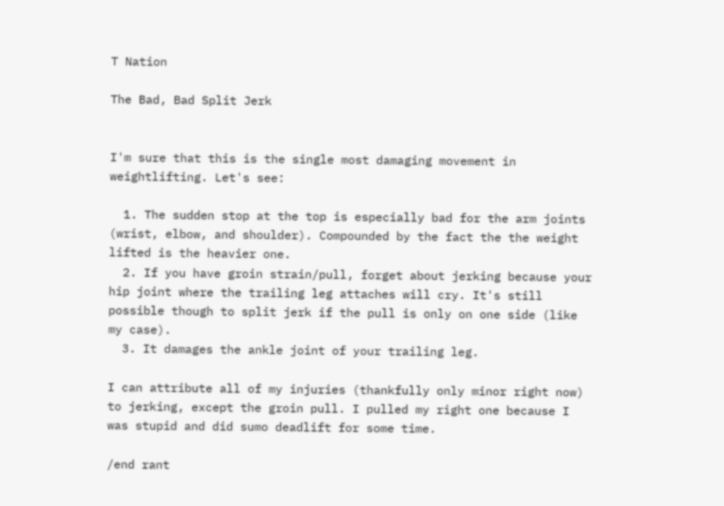T Nation

The Bad, Bad Split Jerk


I'm sure that this is the single most damaging movement in weightlifting. Let's see:

  1. The sudden stop at the top is especially bad for the arm joints (wrist, elbow, and shoulder). Compounded by the fact the the weight lifted is the heavier one.
  2. If you have groin strain/pull, forget about jerking because your hip joint where the trailing leg attaches will cry. It's still possible though to split jerk if the pull is only on one side (like my case).
  3. It damages the ankle joint of your trailing leg.

I can attribute all of my injuries (thankfully only minor right now) to jerking, except the groin pull. I pulled my right one because I was stupid and did sumo deadlift for some time.

/end rant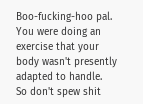Boo-fucking-hoo pal.
You were doing an exercise that your body wasn't presently adapted to handle.
So don't spew shit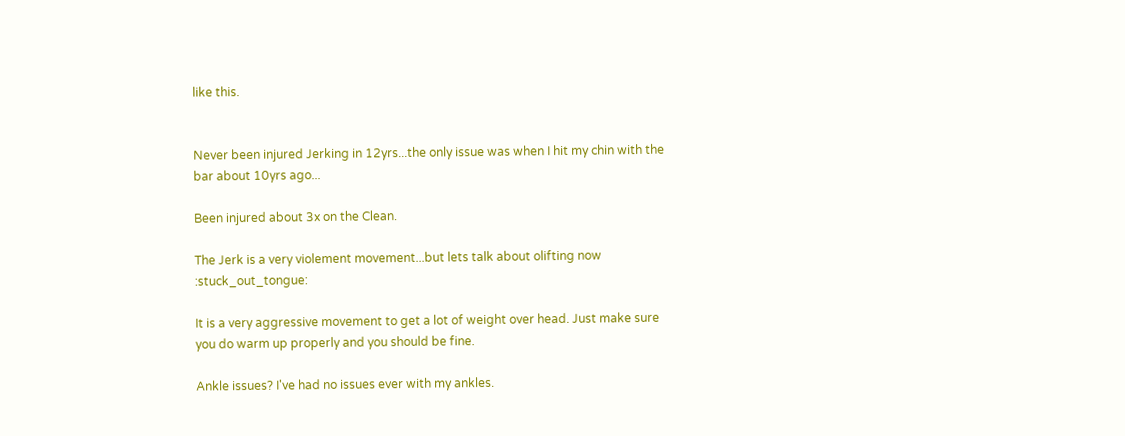like this.


Never been injured Jerking in 12yrs...the only issue was when I hit my chin with the bar about 10yrs ago...

Been injured about 3x on the Clean.

The Jerk is a very violement movement...but lets talk about olifting now :stuck_out_tongue:

It is a very aggressive movement to get a lot of weight over head. Just make sure you do warm up properly and you should be fine.

Ankle issues? I've had no issues ever with my ankles.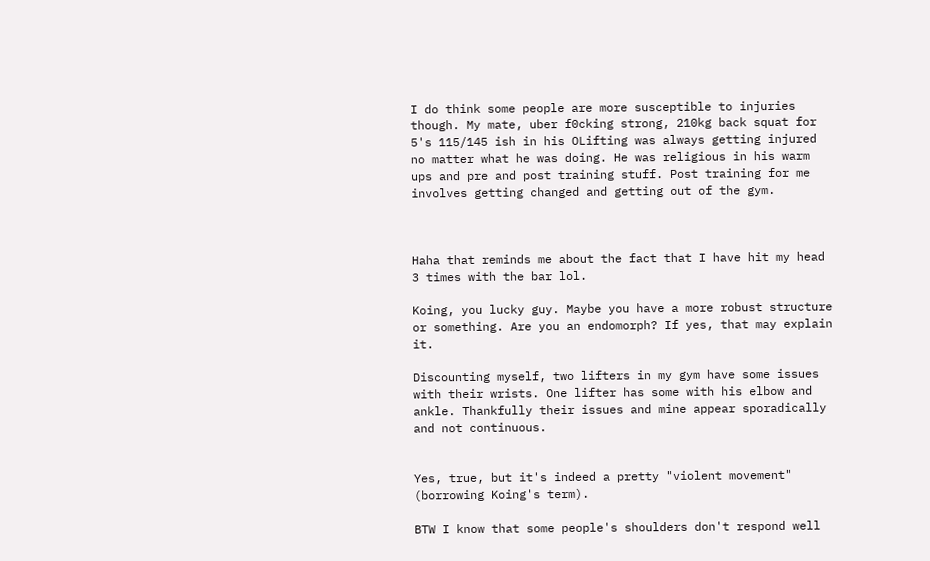I do think some people are more susceptible to injuries though. My mate, uber f0cking strong, 210kg back squat for 5's 115/145 ish in his OLifting was always getting injured no matter what he was doing. He was religious in his warm ups and pre and post training stuff. Post training for me involves getting changed and getting out of the gym.



Haha that reminds me about the fact that I have hit my head 3 times with the bar lol.

Koing, you lucky guy. Maybe you have a more robust structure or something. Are you an endomorph? If yes, that may explain it.

Discounting myself, two lifters in my gym have some issues with their wrists. One lifter has some with his elbow and ankle. Thankfully their issues and mine appear sporadically and not continuous.


Yes, true, but it's indeed a pretty "violent movement" (borrowing Koing's term).

BTW I know that some people's shoulders don't respond well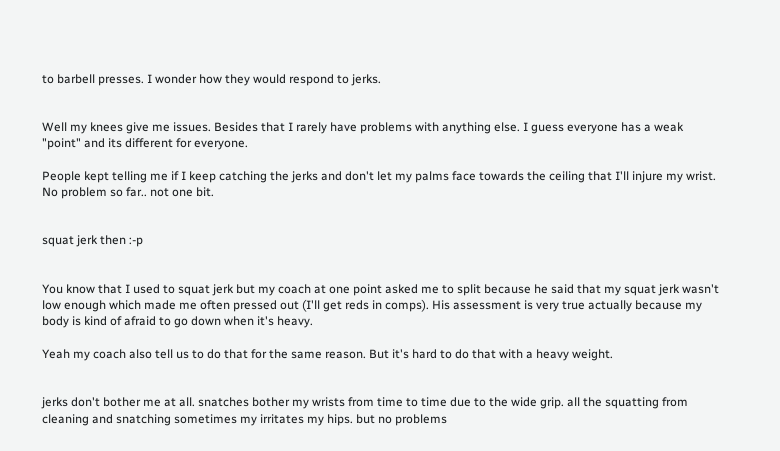to barbell presses. I wonder how they would respond to jerks.


Well my knees give me issues. Besides that I rarely have problems with anything else. I guess everyone has a weak "point" and its different for everyone.

People kept telling me if I keep catching the jerks and don't let my palms face towards the ceiling that I'll injure my wrist. No problem so far.. not one bit.


squat jerk then :-p


You know that I used to squat jerk but my coach at one point asked me to split because he said that my squat jerk wasn't low enough which made me often pressed out (I'll get reds in comps). His assessment is very true actually because my body is kind of afraid to go down when it's heavy.

Yeah my coach also tell us to do that for the same reason. But it's hard to do that with a heavy weight.


jerks don't bother me at all. snatches bother my wrists from time to time due to the wide grip. all the squatting from cleaning and snatching sometimes my irritates my hips. but no problems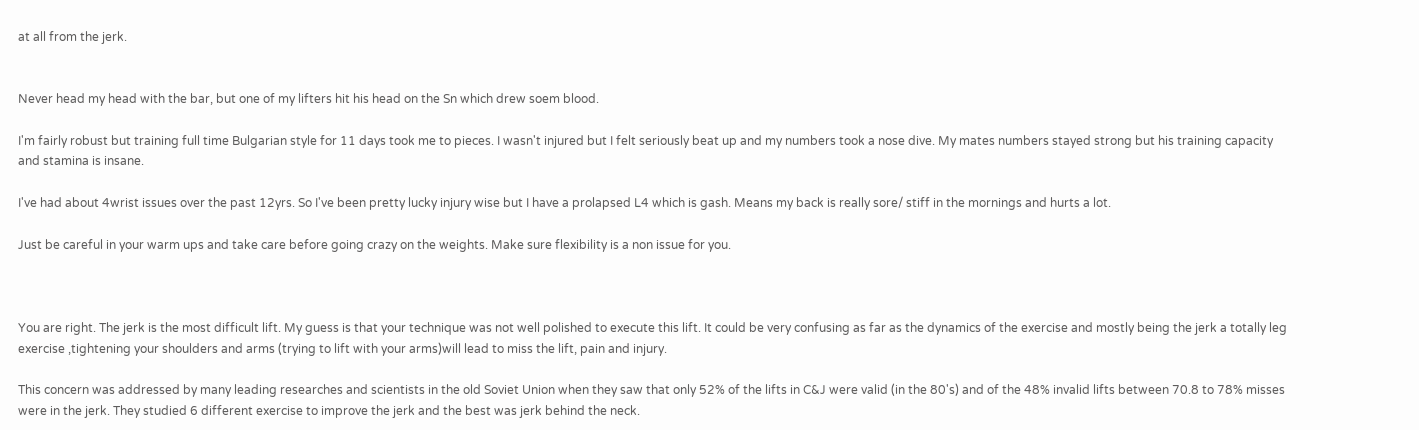at all from the jerk.


Never head my head with the bar, but one of my lifters hit his head on the Sn which drew soem blood.

I'm fairly robust but training full time Bulgarian style for 11 days took me to pieces. I wasn't injured but I felt seriously beat up and my numbers took a nose dive. My mates numbers stayed strong but his training capacity and stamina is insane.

I've had about 4wrist issues over the past 12yrs. So I've been pretty lucky injury wise but I have a prolapsed L4 which is gash. Means my back is really sore/ stiff in the mornings and hurts a lot.

Just be careful in your warm ups and take care before going crazy on the weights. Make sure flexibility is a non issue for you.



You are right. The jerk is the most difficult lift. My guess is that your technique was not well polished to execute this lift. It could be very confusing as far as the dynamics of the exercise and mostly being the jerk a totally leg exercise ,tightening your shoulders and arms (trying to lift with your arms)will lead to miss the lift, pain and injury.

This concern was addressed by many leading researches and scientists in the old Soviet Union when they saw that only 52% of the lifts in C&J were valid (in the 80's) and of the 48% invalid lifts between 70.8 to 78% misses were in the jerk. They studied 6 different exercise to improve the jerk and the best was jerk behind the neck.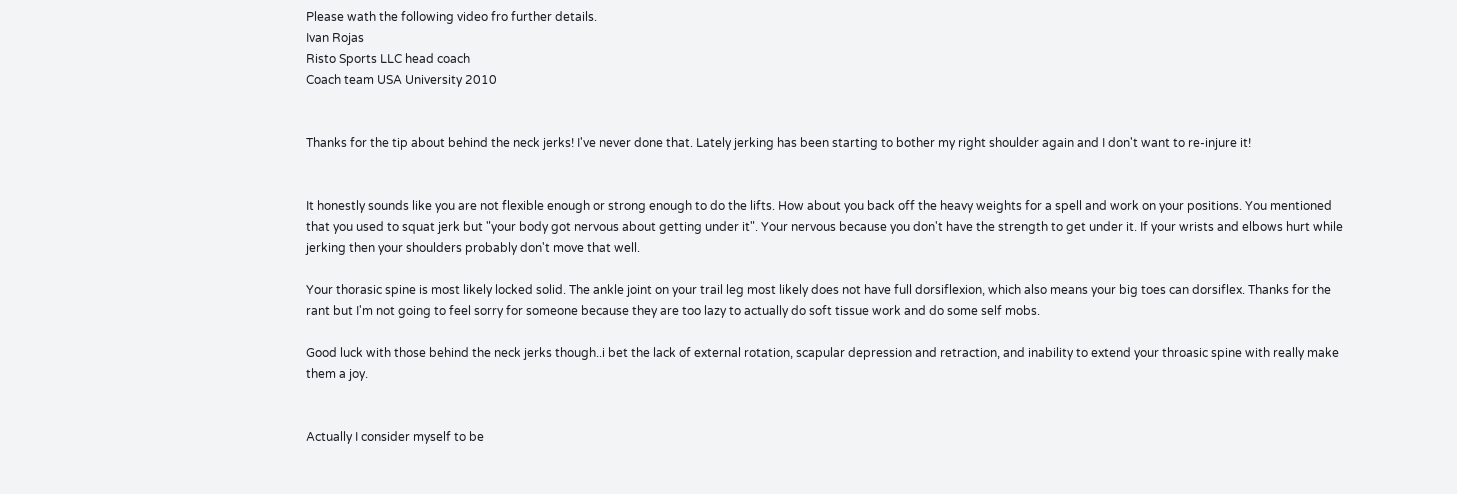Please wath the following video fro further details.
Ivan Rojas
Risto Sports LLC head coach
Coach team USA University 2010


Thanks for the tip about behind the neck jerks! I've never done that. Lately jerking has been starting to bother my right shoulder again and I don't want to re-injure it!


It honestly sounds like you are not flexible enough or strong enough to do the lifts. How about you back off the heavy weights for a spell and work on your positions. You mentioned that you used to squat jerk but "your body got nervous about getting under it". Your nervous because you don't have the strength to get under it. If your wrists and elbows hurt while jerking then your shoulders probably don't move that well.

Your thorasic spine is most likely locked solid. The ankle joint on your trail leg most likely does not have full dorsiflexion, which also means your big toes can dorsiflex. Thanks for the rant but I'm not going to feel sorry for someone because they are too lazy to actually do soft tissue work and do some self mobs.

Good luck with those behind the neck jerks though..i bet the lack of external rotation, scapular depression and retraction, and inability to extend your throasic spine with really make them a joy.


Actually I consider myself to be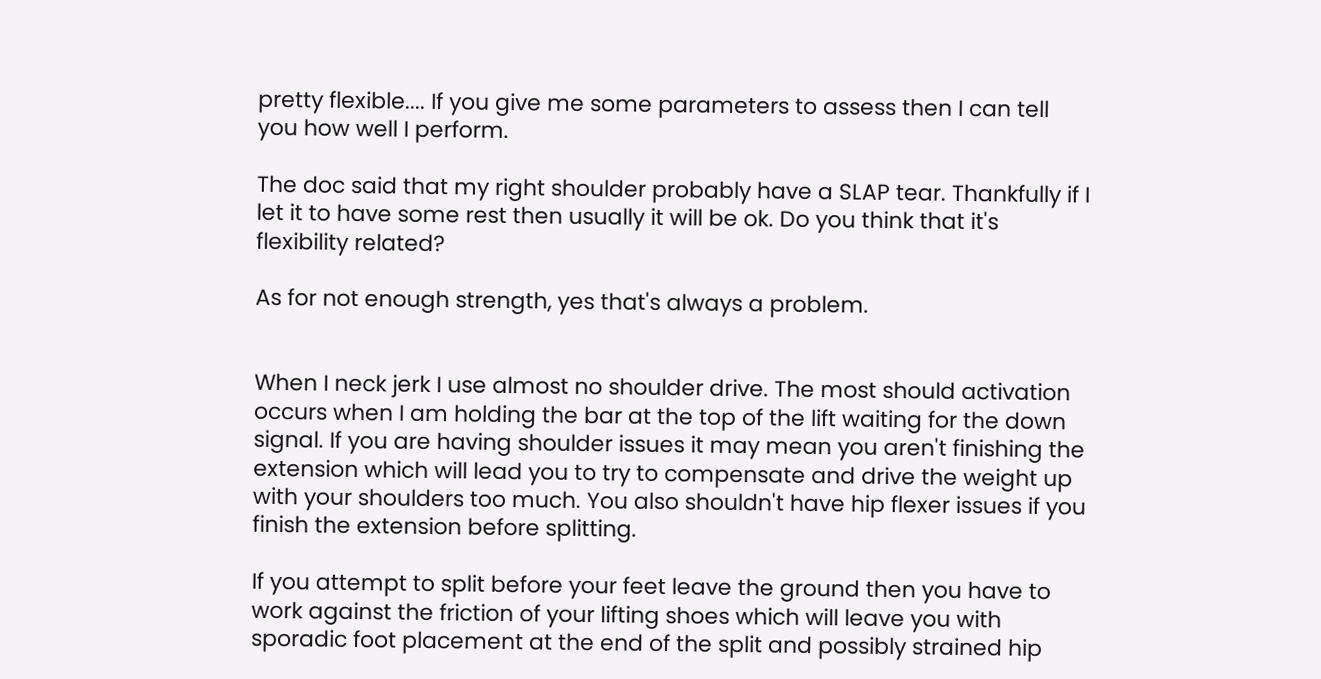pretty flexible.... If you give me some parameters to assess then I can tell you how well I perform.

The doc said that my right shoulder probably have a SLAP tear. Thankfully if I let it to have some rest then usually it will be ok. Do you think that it's flexibility related?

As for not enough strength, yes that's always a problem.


When I neck jerk I use almost no shoulder drive. The most should activation occurs when I am holding the bar at the top of the lift waiting for the down signal. If you are having shoulder issues it may mean you aren't finishing the extension which will lead you to try to compensate and drive the weight up with your shoulders too much. You also shouldn't have hip flexer issues if you finish the extension before splitting.

If you attempt to split before your feet leave the ground then you have to work against the friction of your lifting shoes which will leave you with sporadic foot placement at the end of the split and possibly strained hip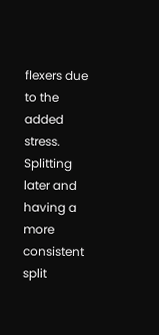flexers due to the added stress. Splitting later and having a more consistent split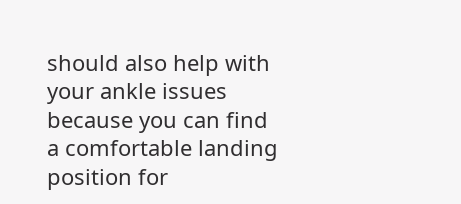should also help with your ankle issues because you can find a comfortable landing position for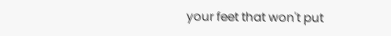your feet that won't put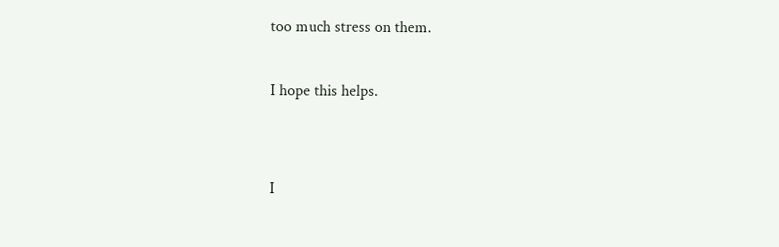too much stress on them.

I hope this helps.


I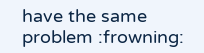have the same problem :frowning: